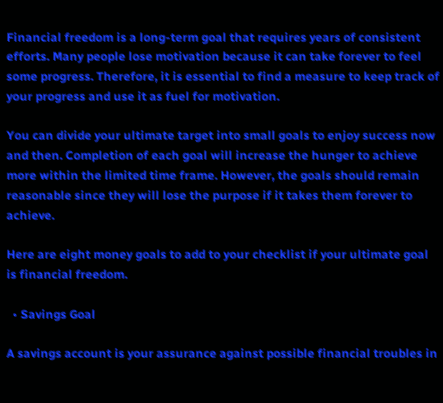Financial freedom is a long-term goal that requires years of consistent efforts. Many people lose motivation because it can take forever to feel some progress. Therefore, it is essential to find a measure to keep track of your progress and use it as fuel for motivation.

You can divide your ultimate target into small goals to enjoy success now and then. Completion of each goal will increase the hunger to achieve more within the limited time frame. However, the goals should remain reasonable since they will lose the purpose if it takes them forever to achieve.

Here are eight money goals to add to your checklist if your ultimate goal is financial freedom.

  • Savings Goal

A savings account is your assurance against possible financial troubles in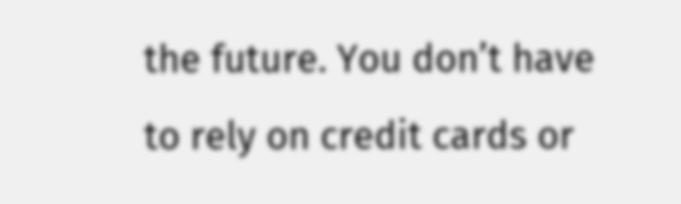the future. You don’t have to rely on credit cards or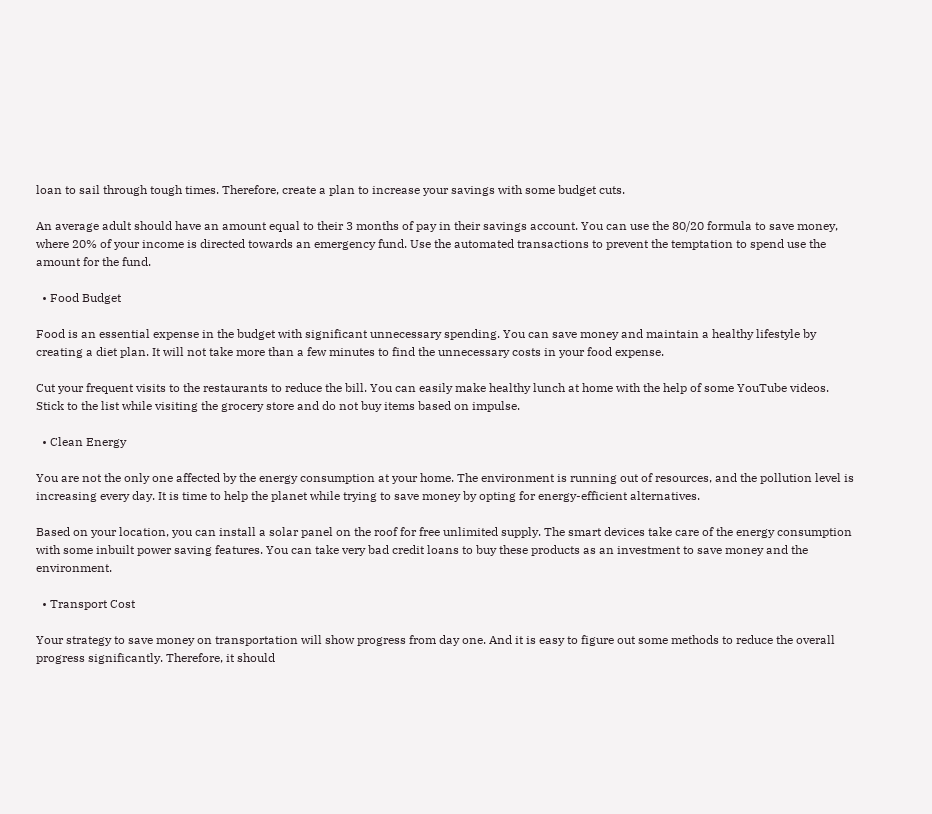loan to sail through tough times. Therefore, create a plan to increase your savings with some budget cuts.

An average adult should have an amount equal to their 3 months of pay in their savings account. You can use the 80/20 formula to save money, where 20% of your income is directed towards an emergency fund. Use the automated transactions to prevent the temptation to spend use the amount for the fund.

  • Food Budget

Food is an essential expense in the budget with significant unnecessary spending. You can save money and maintain a healthy lifestyle by creating a diet plan. It will not take more than a few minutes to find the unnecessary costs in your food expense.

Cut your frequent visits to the restaurants to reduce the bill. You can easily make healthy lunch at home with the help of some YouTube videos. Stick to the list while visiting the grocery store and do not buy items based on impulse.

  • Clean Energy

You are not the only one affected by the energy consumption at your home. The environment is running out of resources, and the pollution level is increasing every day. It is time to help the planet while trying to save money by opting for energy-efficient alternatives.

Based on your location, you can install a solar panel on the roof for free unlimited supply. The smart devices take care of the energy consumption with some inbuilt power saving features. You can take very bad credit loans to buy these products as an investment to save money and the environment.

  • Transport Cost

Your strategy to save money on transportation will show progress from day one. And it is easy to figure out some methods to reduce the overall progress significantly. Therefore, it should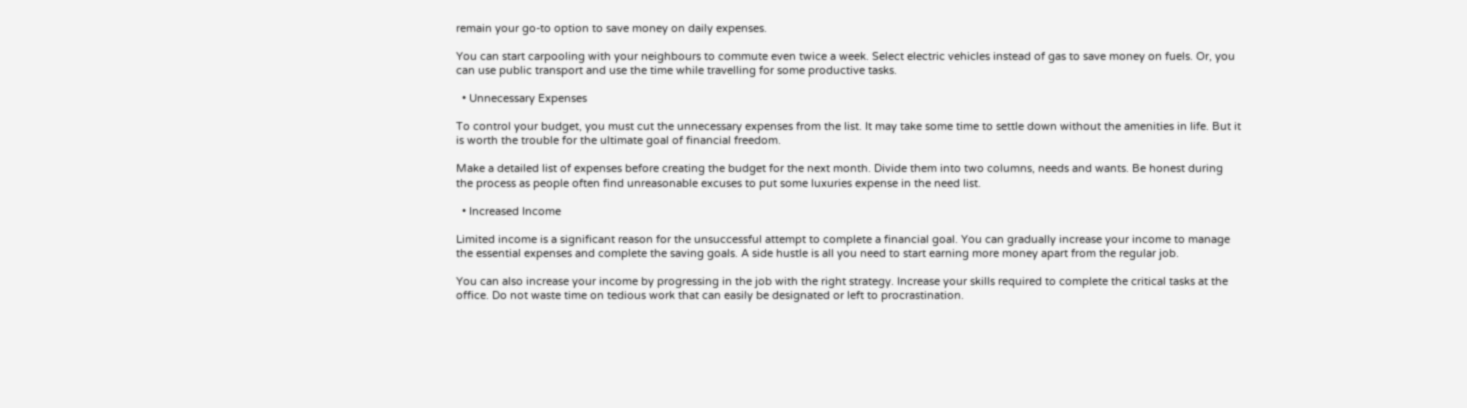remain your go-to option to save money on daily expenses.

You can start carpooling with your neighbours to commute even twice a week. Select electric vehicles instead of gas to save money on fuels. Or, you can use public transport and use the time while travelling for some productive tasks.

  • Unnecessary Expenses

To control your budget, you must cut the unnecessary expenses from the list. It may take some time to settle down without the amenities in life. But it is worth the trouble for the ultimate goal of financial freedom.

Make a detailed list of expenses before creating the budget for the next month. Divide them into two columns, needs and wants. Be honest during the process as people often find unreasonable excuses to put some luxuries expense in the need list.

  • Increased Income

Limited income is a significant reason for the unsuccessful attempt to complete a financial goal. You can gradually increase your income to manage the essential expenses and complete the saving goals. A side hustle is all you need to start earning more money apart from the regular job.

You can also increase your income by progressing in the job with the right strategy. Increase your skills required to complete the critical tasks at the office. Do not waste time on tedious work that can easily be designated or left to procrastination.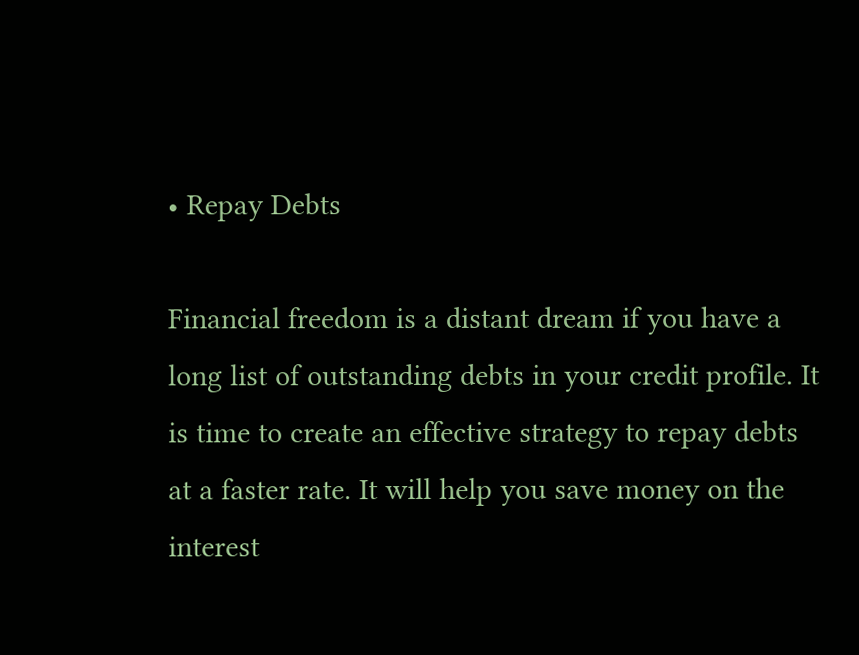• Repay Debts

Financial freedom is a distant dream if you have a long list of outstanding debts in your credit profile. It is time to create an effective strategy to repay debts at a faster rate. It will help you save money on the interest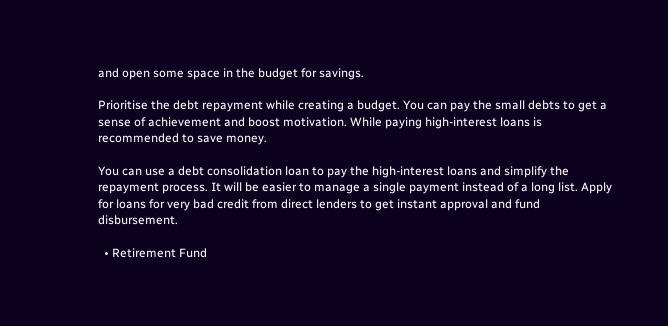and open some space in the budget for savings.

Prioritise the debt repayment while creating a budget. You can pay the small debts to get a sense of achievement and boost motivation. While paying high-interest loans is recommended to save money.

You can use a debt consolidation loan to pay the high-interest loans and simplify the repayment process. It will be easier to manage a single payment instead of a long list. Apply for loans for very bad credit from direct lenders to get instant approval and fund disbursement.

  • Retirement Fund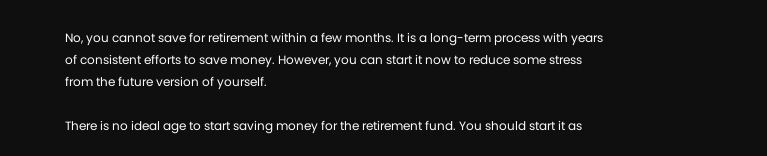No, you cannot save for retirement within a few months. It is a long-term process with years of consistent efforts to save money. However, you can start it now to reduce some stress from the future version of yourself.

There is no ideal age to start saving money for the retirement fund. You should start it as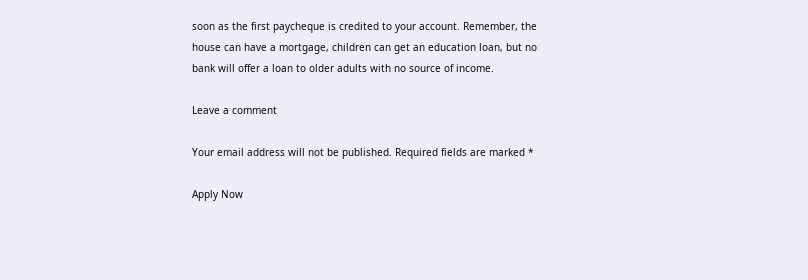soon as the first paycheque is credited to your account. Remember, the house can have a mortgage, children can get an education loan, but no bank will offer a loan to older adults with no source of income.

Leave a comment

Your email address will not be published. Required fields are marked *

Apply Now